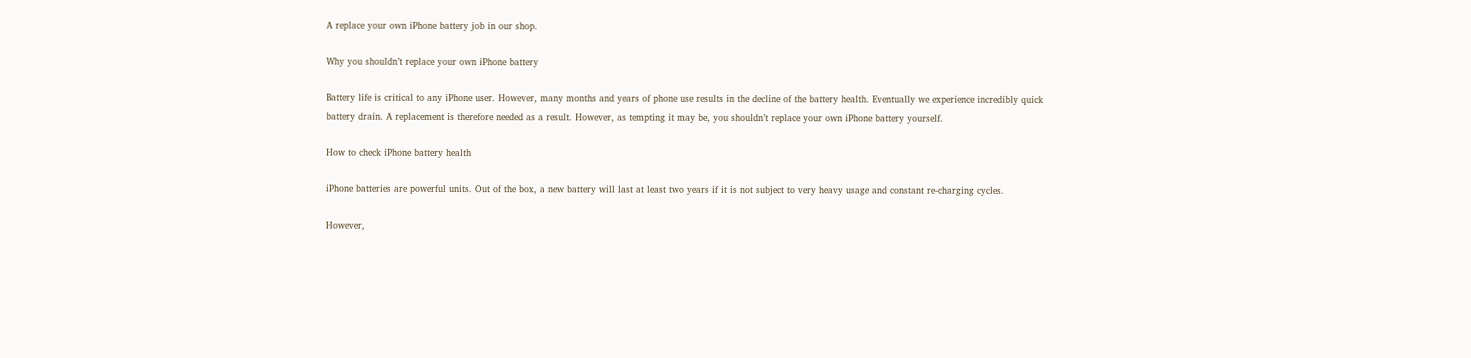A replace your own iPhone battery job in our shop.

Why you shouldn’t replace your own iPhone battery

Battery life is critical to any iPhone user. However, many months and years of phone use results in the decline of the battery health. Eventually we experience incredibly quick battery drain. A replacement is therefore needed as a result. However, as tempting it may be, you shouldn’t replace your own iPhone battery yourself.

How to check iPhone battery health

iPhone batteries are powerful units. Out of the box, a new battery will last at least two years if it is not subject to very heavy usage and constant re-charging cycles.

However,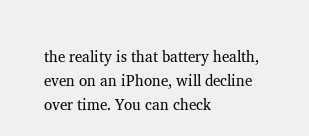the reality is that battery health, even on an iPhone, will decline over time. You can check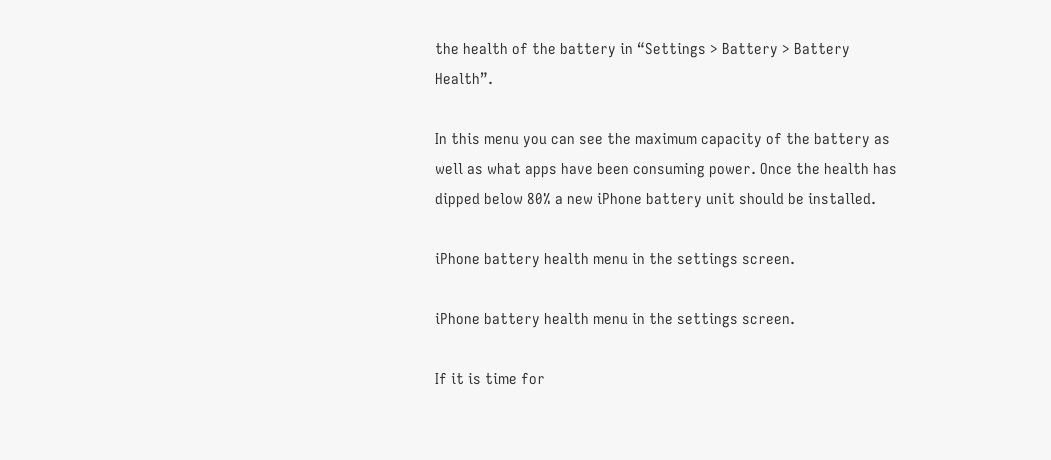the health of the battery in “Settings > Battery > Battery Health”.

In this menu you can see the maximum capacity of the battery as well as what apps have been consuming power. Once the health has dipped below 80% a new iPhone battery unit should be installed.

iPhone battery health menu in the settings screen.

iPhone battery health menu in the settings screen.

If it is time for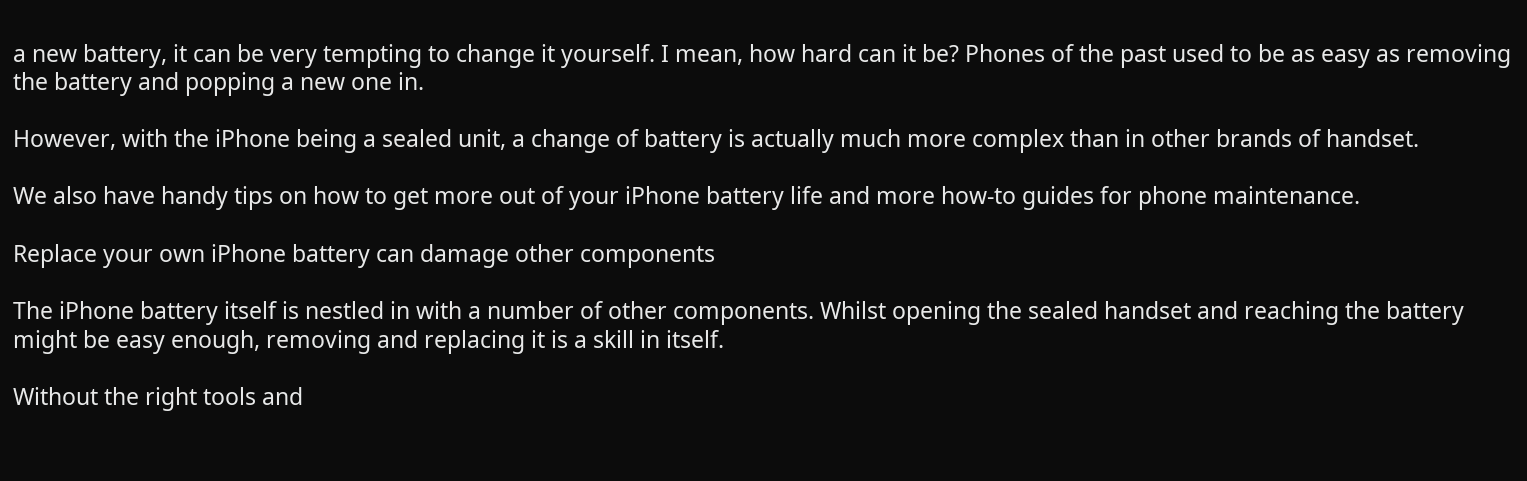a new battery, it can be very tempting to change it yourself. I mean, how hard can it be? Phones of the past used to be as easy as removing the battery and popping a new one in.

However, with the iPhone being a sealed unit, a change of battery is actually much more complex than in other brands of handset.

We also have handy tips on how to get more out of your iPhone battery life and more how-to guides for phone maintenance.

Replace your own iPhone battery can damage other components

The iPhone battery itself is nestled in with a number of other components. Whilst opening the sealed handset and reaching the battery might be easy enough, removing and replacing it is a skill in itself.

Without the right tools and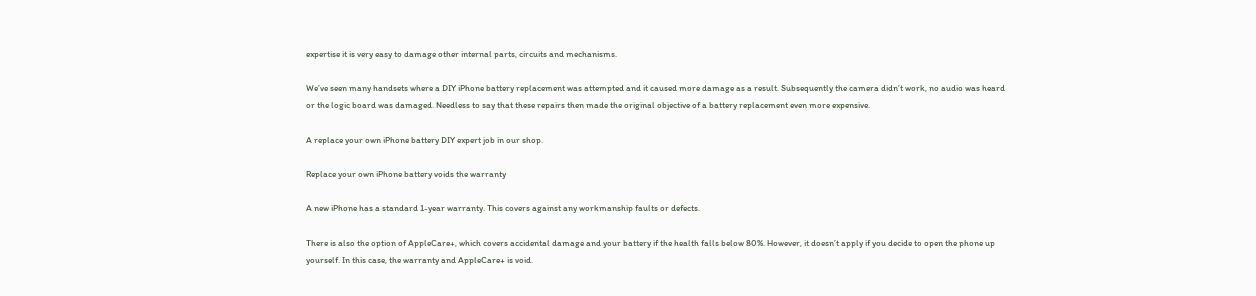expertise it is very easy to damage other internal parts, circuits and mechanisms.

We’ve seen many handsets where a DIY iPhone battery replacement was attempted and it caused more damage as a result. Subsequently the camera didn’t work, no audio was heard or the logic board was damaged. Needless to say that these repairs then made the original objective of a battery replacement even more expensive.

A replace your own iPhone battery DIY expert job in our shop.

Replace your own iPhone battery voids the warranty

A new iPhone has a standard 1-year warranty. This covers against any workmanship faults or defects.

There is also the option of AppleCare+, which covers accidental damage and your battery if the health falls below 80%. However, it doesn’t apply if you decide to open the phone up yourself. In this case, the warranty and AppleCare+ is void.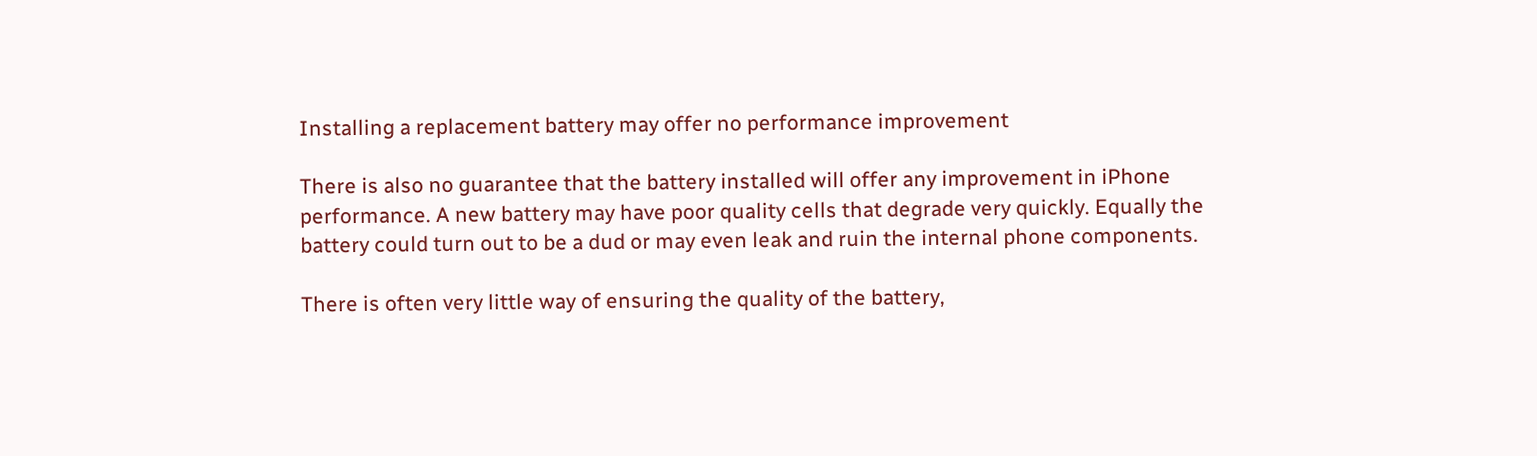Installing a replacement battery may offer no performance improvement

There is also no guarantee that the battery installed will offer any improvement in iPhone performance. A new battery may have poor quality cells that degrade very quickly. Equally the battery could turn out to be a dud or may even leak and ruin the internal phone components.

There is often very little way of ensuring the quality of the battery,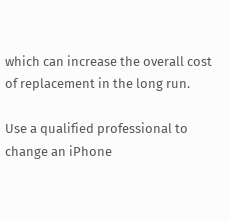which can increase the overall cost of replacement in the long run.

Use a qualified professional to change an iPhone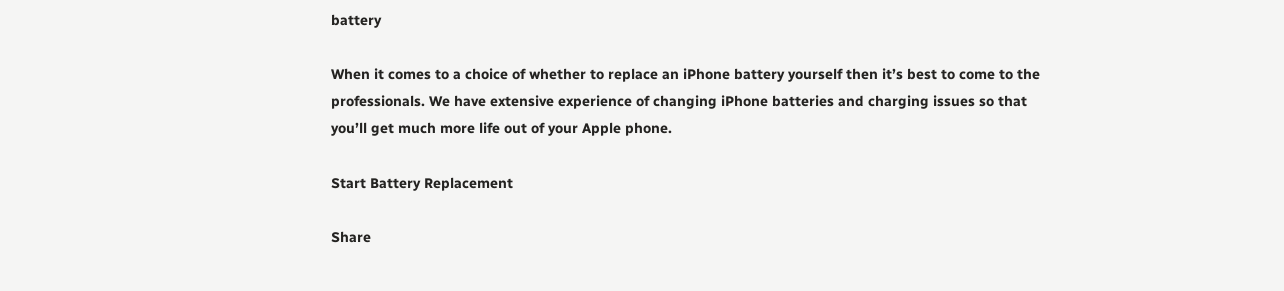battery

When it comes to a choice of whether to replace an iPhone battery yourself then it’s best to come to the professionals. We have extensive experience of changing iPhone batteries and charging issues so that you’ll get much more life out of your Apple phone.

Start Battery Replacement

Share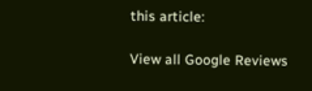this article:

View all Google Reviews